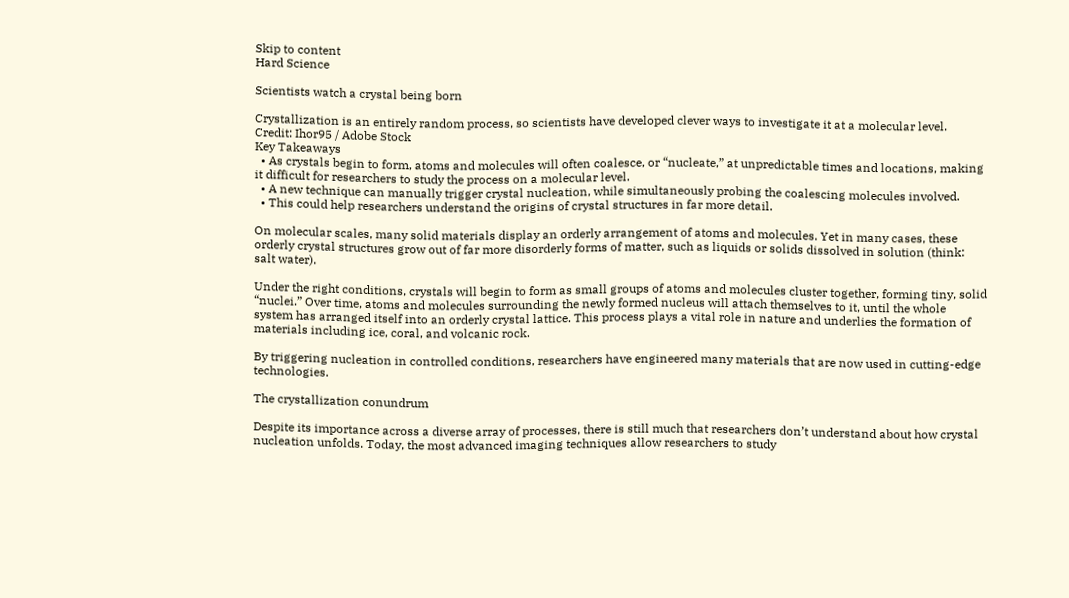Skip to content
Hard Science

Scientists watch a crystal being born

Crystallization is an entirely random process, so scientists have developed clever ways to investigate it at a molecular level.
Credit: Ihor95 / Adobe Stock
Key Takeaways
  • As crystals begin to form, atoms and molecules will often coalesce, or “nucleate,” at unpredictable times and locations, making it difficult for researchers to study the process on a molecular level.
  • A new technique can manually trigger crystal nucleation, while simultaneously probing the coalescing molecules involved.
  • This could help researchers understand the origins of crystal structures in far more detail.

On molecular scales, many solid materials display an orderly arrangement of atoms and molecules. Yet in many cases, these orderly crystal structures grow out of far more disorderly forms of matter, such as liquids or solids dissolved in solution (think: salt water).

Under the right conditions, crystals will begin to form as small groups of atoms and molecules cluster together, forming tiny, solid “nuclei.” Over time, atoms and molecules surrounding the newly formed nucleus will attach themselves to it, until the whole system has arranged itself into an orderly crystal lattice. This process plays a vital role in nature and underlies the formation of materials including ice, coral, and volcanic rock.

By triggering nucleation in controlled conditions, researchers have engineered many materials that are now used in cutting-edge technologies.

The crystallization conundrum

Despite its importance across a diverse array of processes, there is still much that researchers don’t understand about how crystal nucleation unfolds. Today, the most advanced imaging techniques allow researchers to study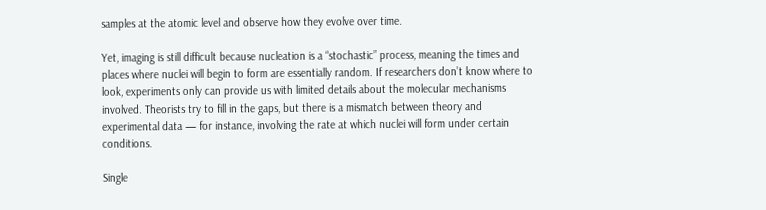samples at the atomic level and observe how they evolve over time.

Yet, imaging is still difficult because nucleation is a “stochastic” process, meaning the times and places where nuclei will begin to form are essentially random. If researchers don’t know where to look, experiments only can provide us with limited details about the molecular mechanisms involved. Theorists try to fill in the gaps, but there is a mismatch between theory and experimental data — for instance, involving the rate at which nuclei will form under certain conditions.

Single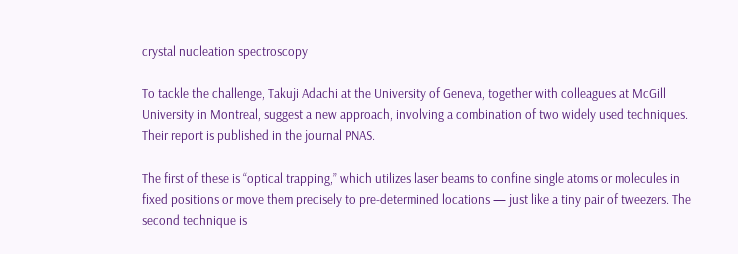crystal nucleation spectroscopy

To tackle the challenge, Takuji Adachi at the University of Geneva, together with colleagues at McGill University in Montreal, suggest a new approach, involving a combination of two widely used techniques. Their report is published in the journal PNAS.

The first of these is “optical trapping,” which utilizes laser beams to confine single atoms or molecules in fixed positions or move them precisely to pre-determined locations — just like a tiny pair of tweezers. The second technique is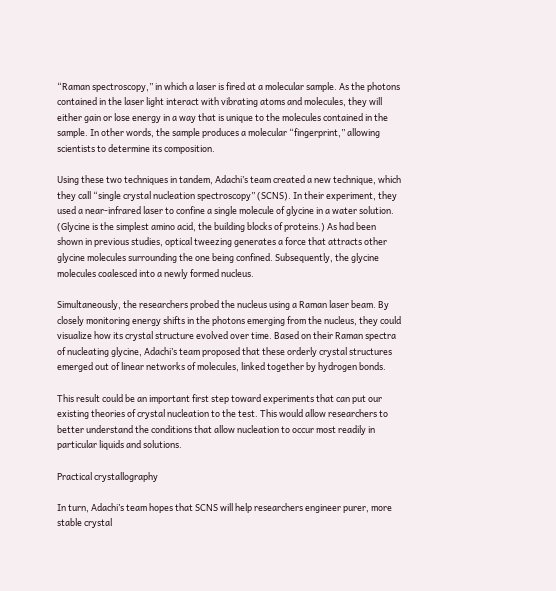“Raman spectroscopy,” in which a laser is fired at a molecular sample. As the photons contained in the laser light interact with vibrating atoms and molecules, they will either gain or lose energy in a way that is unique to the molecules contained in the sample. In other words, the sample produces a molecular “fingerprint,” allowing scientists to determine its composition.

Using these two techniques in tandem, Adachi’s team created a new technique, which they call “single crystal nucleation spectroscopy” (SCNS). In their experiment, they used a near-infrared laser to confine a single molecule of glycine in a water solution. (Glycine is the simplest amino acid, the building blocks of proteins.) As had been shown in previous studies, optical tweezing generates a force that attracts other glycine molecules surrounding the one being confined. Subsequently, the glycine molecules coalesced into a newly formed nucleus.

Simultaneously, the researchers probed the nucleus using a Raman laser beam. By closely monitoring energy shifts in the photons emerging from the nucleus, they could visualize how its crystal structure evolved over time. Based on their Raman spectra of nucleating glycine, Adachi’s team proposed that these orderly crystal structures emerged out of linear networks of molecules, linked together by hydrogen bonds.

This result could be an important first step toward experiments that can put our existing theories of crystal nucleation to the test. This would allow researchers to better understand the conditions that allow nucleation to occur most readily in particular liquids and solutions.

Practical crystallography

In turn, Adachi’s team hopes that SCNS will help researchers engineer purer, more stable crystal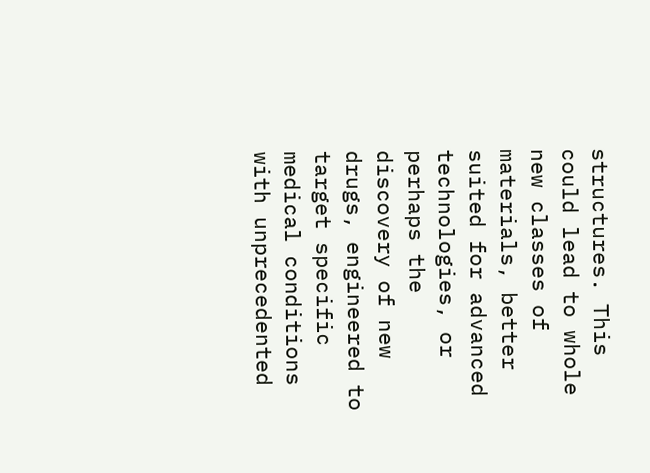structures. This could lead to whole new classes of materials, better suited for advanced technologies, or perhaps the discovery of new drugs, engineered to target specific medical conditions with unprecedented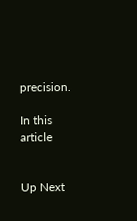precision.

In this article


Up Next